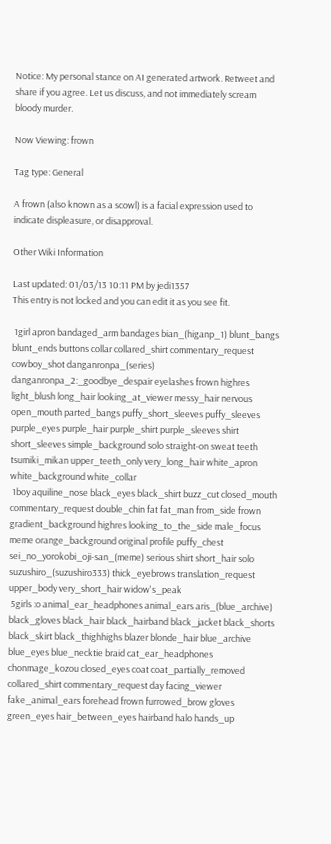Notice: My personal stance on AI generated artwork. Retweet and share if you agree. Let us discuss, and not immediately scream bloody murder.

Now Viewing: frown

Tag type: General

A frown (also known as a scowl) is a facial expression used to indicate displeasure, or disapproval.

Other Wiki Information

Last updated: 01/03/13 10:11 PM by jedi1357
This entry is not locked and you can edit it as you see fit.

 1girl apron bandaged_arm bandages bian_(higanp_1) blunt_bangs blunt_ends buttons collar collared_shirt commentary_request cowboy_shot danganronpa_(series) danganronpa_2:_goodbye_despair eyelashes frown highres light_blush long_hair looking_at_viewer messy_hair nervous open_mouth parted_bangs puffy_short_sleeves puffy_sleeves purple_eyes purple_hair purple_shirt purple_sleeves shirt short_sleeves simple_background solo straight-on sweat teeth tsumiki_mikan upper_teeth_only very_long_hair white_apron white_background white_collar
 1boy aquiline_nose black_eyes black_shirt buzz_cut closed_mouth commentary_request double_chin fat fat_man from_side frown gradient_background highres looking_to_the_side male_focus meme orange_background original profile puffy_chest sei_no_yorokobi_oji-san_(meme) serious shirt short_hair solo suzushiro_(suzushiro333) thick_eyebrows translation_request upper_body very_short_hair widow's_peak
 5girls :o animal_ear_headphones animal_ears aris_(blue_archive) black_gloves black_hair black_hairband black_jacket black_shorts black_skirt black_thighhighs blazer blonde_hair blue_archive blue_eyes blue_necktie braid cat_ear_headphones chonmage_kozou closed_eyes coat coat_partially_removed collared_shirt commentary_request day facing_viewer fake_animal_ears forehead frown furrowed_brow gloves green_eyes hair_between_eyes hairband halo hands_up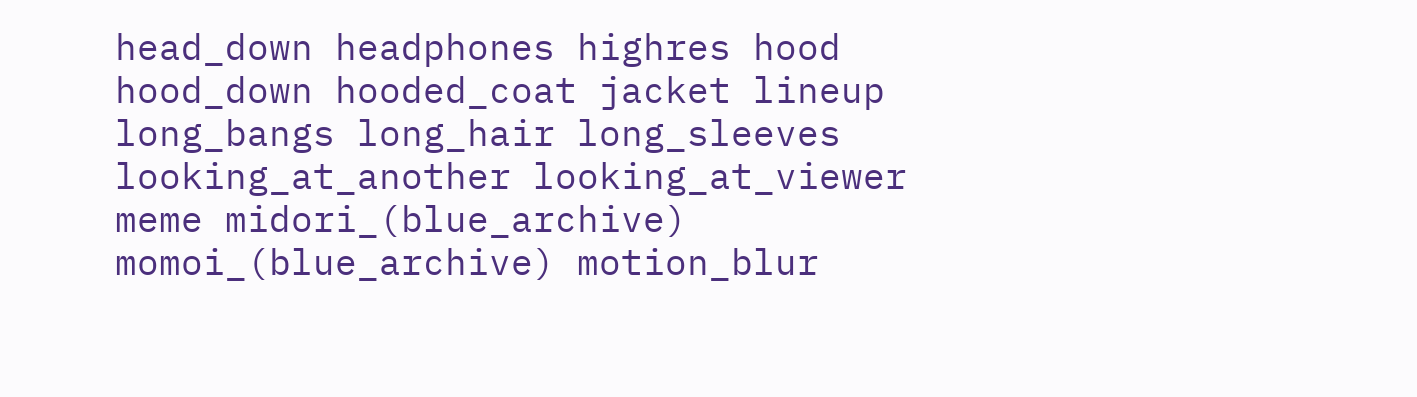head_down headphones highres hood hood_down hooded_coat jacket lineup long_bangs long_hair long_sleeves looking_at_another looking_at_viewer meme midori_(blue_archive) momoi_(blue_archive) motion_blur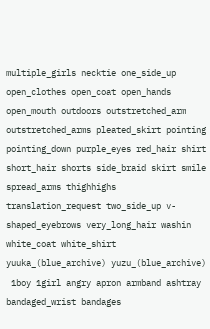multiple_girls necktie one_side_up open_clothes open_coat open_hands open_mouth outdoors outstretched_arm outstretched_arms pleated_skirt pointing pointing_down purple_eyes red_hair shirt short_hair shorts side_braid skirt smile spread_arms thighhighs translation_request two_side_up v-shaped_eyebrows very_long_hair washin white_coat white_shirt yuuka_(blue_archive) yuzu_(blue_archive)
 1boy 1girl angry apron armband ashtray bandaged_wrist bandages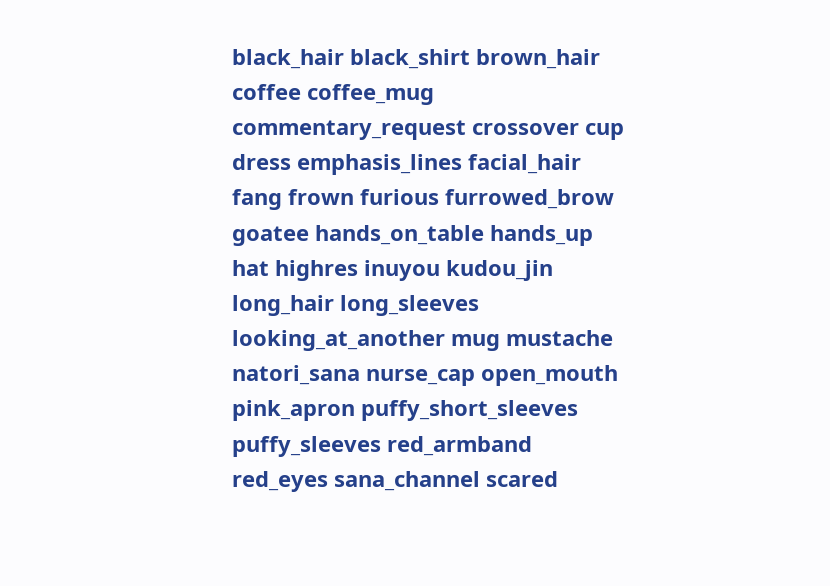black_hair black_shirt brown_hair coffee coffee_mug commentary_request crossover cup dress emphasis_lines facial_hair fang frown furious furrowed_brow goatee hands_on_table hands_up hat highres inuyou kudou_jin long_hair long_sleeves looking_at_another mug mustache natori_sana nurse_cap open_mouth pink_apron puffy_short_sleeves puffy_sleeves red_armband red_eyes sana_channel scared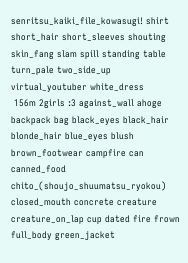senritsu_kaiki_file_kowasugi! shirt short_hair short_sleeves shouting skin_fang slam spill standing table turn_pale two_side_up virtual_youtuber white_dress
 156m 2girls :3 against_wall ahoge backpack bag black_eyes black_hair blonde_hair blue_eyes blush brown_footwear campfire can canned_food chito_(shoujo_shuumatsu_ryokou) closed_mouth concrete creature creature_on_lap cup dated fire frown full_body green_jacket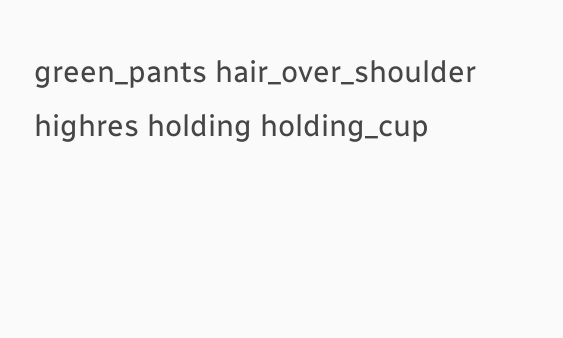green_pants hair_over_shoulder highres holding holding_cup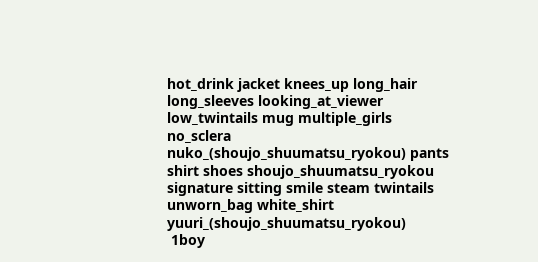hot_drink jacket knees_up long_hair long_sleeves looking_at_viewer low_twintails mug multiple_girls no_sclera nuko_(shoujo_shuumatsu_ryokou) pants shirt shoes shoujo_shuumatsu_ryokou signature sitting smile steam twintails unworn_bag white_shirt yuuri_(shoujo_shuumatsu_ryokou)
 1boy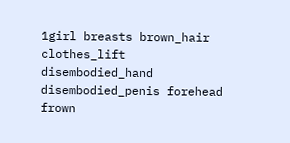1girl breasts brown_hair clothes_lift disembodied_hand disembodied_penis forehead frown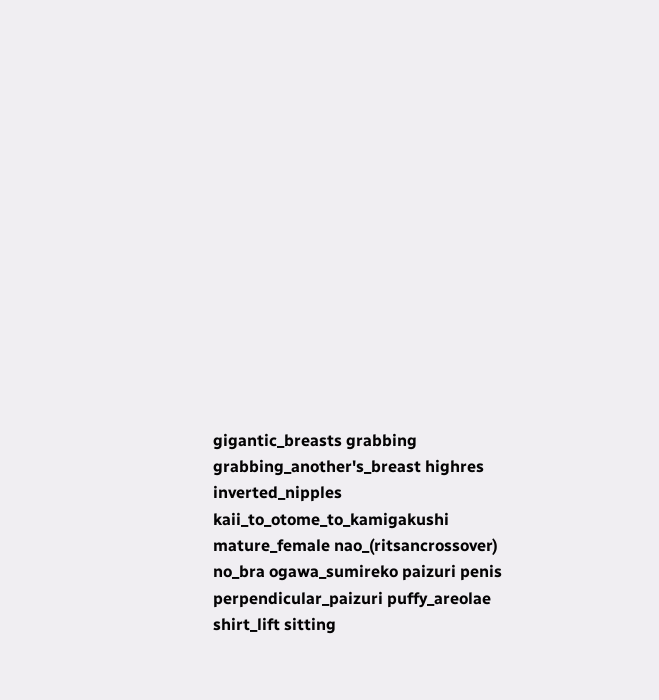gigantic_breasts grabbing grabbing_another's_breast highres inverted_nipples kaii_to_otome_to_kamigakushi mature_female nao_(ritsancrossover) no_bra ogawa_sumireko paizuri penis perpendicular_paizuri puffy_areolae shirt_lift sitting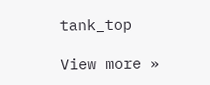tank_top

View more »